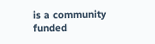is a community funded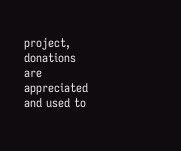project, donations are appreciated and used to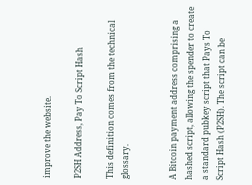improve the website.

P2SH Address, Pay To Script Hash

This definition comes from the technical glossary.


A Bitcoin payment address comprising a hashed script, allowing the spender to create a standard pubkey script that Pays To Script Hash (P2SH). The script can be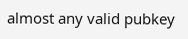almost any valid pubkey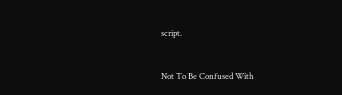script.


Not To Be Confused With